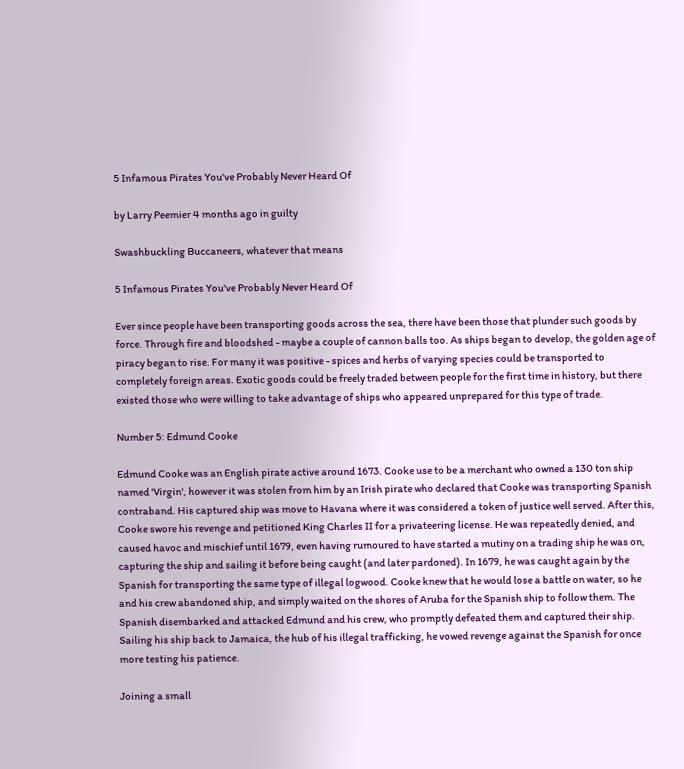5 Infamous Pirates You've Probably Never Heard Of

by Larry Peemier 4 months ago in guilty

Swashbuckling Buccaneers, whatever that means

5 Infamous Pirates You've Probably Never Heard Of

Ever since people have been transporting goods across the sea, there have been those that plunder such goods by force. Through fire and bloodshed - maybe a couple of cannon balls too. As ships began to develop, the golden age of piracy began to rise. For many it was positive - spices and herbs of varying species could be transported to completely foreign areas. Exotic goods could be freely traded between people for the first time in history, but there existed those who were willing to take advantage of ships who appeared unprepared for this type of trade.

Number 5: Edmund Cooke

Edmund Cooke was an English pirate active around 1673. Cooke use to be a merchant who owned a 130 ton ship named 'Virgin', however it was stolen from him by an Irish pirate who declared that Cooke was transporting Spanish contraband. His captured ship was move to Havana where it was considered a token of justice well served. After this, Cooke swore his revenge and petitioned King Charles II for a privateering license. He was repeatedly denied, and caused havoc and mischief until 1679, even having rumoured to have started a mutiny on a trading ship he was on, capturing the ship and sailing it before being caught (and later pardoned). In 1679, he was caught again by the Spanish for transporting the same type of illegal logwood. Cooke knew that he would lose a battle on water, so he and his crew abandoned ship, and simply waited on the shores of Aruba for the Spanish ship to follow them. The Spanish disembarked and attacked Edmund and his crew, who promptly defeated them and captured their ship. Sailing his ship back to Jamaica, the hub of his illegal trafficking, he vowed revenge against the Spanish for once more testing his patience.

Joining a small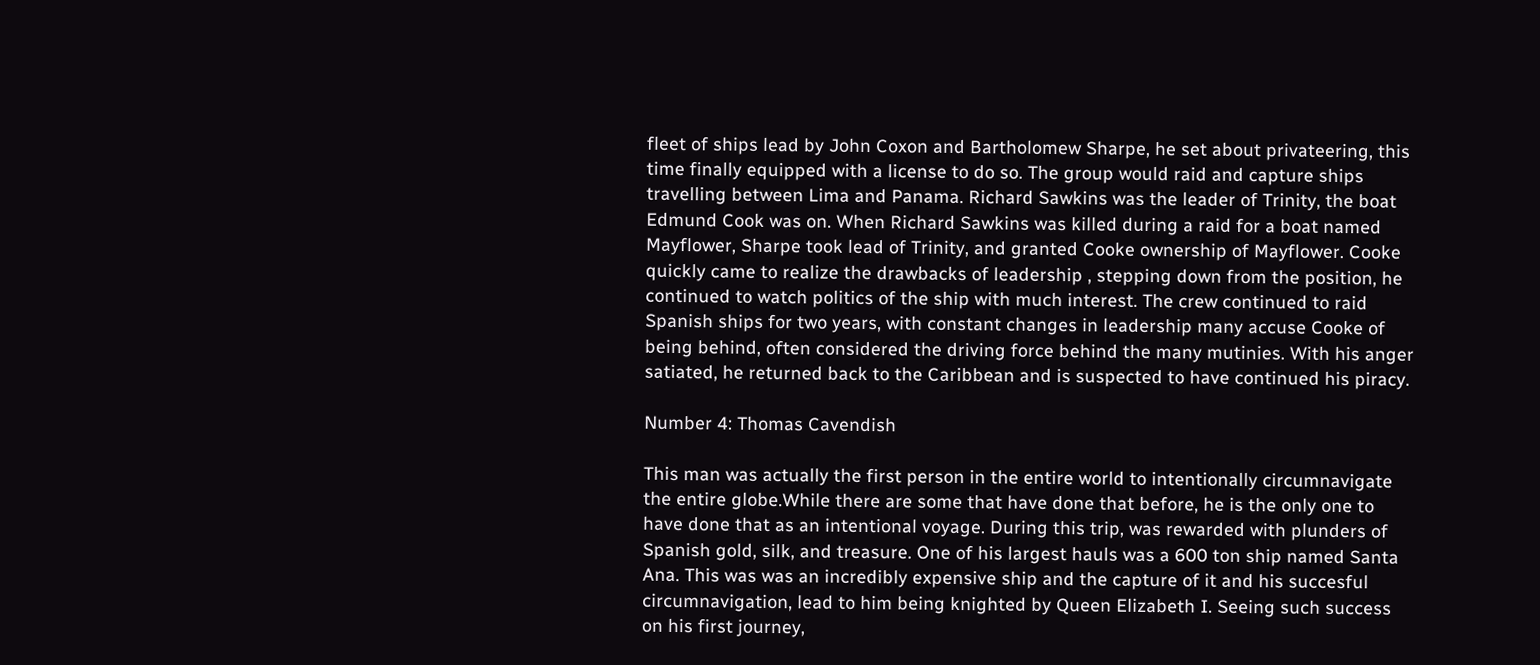fleet of ships lead by John Coxon and Bartholomew Sharpe, he set about privateering, this time finally equipped with a license to do so. The group would raid and capture ships travelling between Lima and Panama. Richard Sawkins was the leader of Trinity, the boat Edmund Cook was on. When Richard Sawkins was killed during a raid for a boat named Mayflower, Sharpe took lead of Trinity, and granted Cooke ownership of Mayflower. Cooke quickly came to realize the drawbacks of leadership , stepping down from the position, he continued to watch politics of the ship with much interest. The crew continued to raid Spanish ships for two years, with constant changes in leadership many accuse Cooke of being behind, often considered the driving force behind the many mutinies. With his anger satiated, he returned back to the Caribbean and is suspected to have continued his piracy.

Number 4: Thomas Cavendish

This man was actually the first person in the entire world to intentionally circumnavigate the entire globe.While there are some that have done that before, he is the only one to have done that as an intentional voyage. During this trip, was rewarded with plunders of Spanish gold, silk, and treasure. One of his largest hauls was a 600 ton ship named Santa Ana. This was was an incredibly expensive ship and the capture of it and his succesful circumnavigation, lead to him being knighted by Queen Elizabeth I. Seeing such success on his first journey,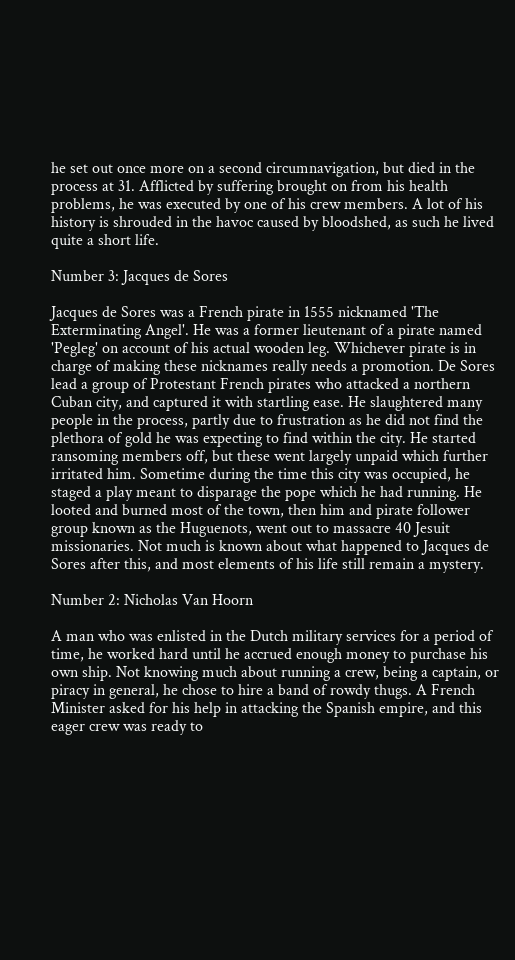he set out once more on a second circumnavigation, but died in the process at 31. Afflicted by suffering brought on from his health problems, he was executed by one of his crew members. A lot of his history is shrouded in the havoc caused by bloodshed, as such he lived quite a short life.

Number 3: Jacques de Sores

Jacques de Sores was a French pirate in 1555 nicknamed 'The Exterminating Angel'. He was a former lieutenant of a pirate named 'Pegleg' on account of his actual wooden leg. Whichever pirate is in charge of making these nicknames really needs a promotion. De Sores lead a group of Protestant French pirates who attacked a northern Cuban city, and captured it with startling ease. He slaughtered many people in the process, partly due to frustration as he did not find the plethora of gold he was expecting to find within the city. He started ransoming members off, but these went largely unpaid which further irritated him. Sometime during the time this city was occupied, he staged a play meant to disparage the pope which he had running. He looted and burned most of the town, then him and pirate follower group known as the Huguenots, went out to massacre 40 Jesuit missionaries. Not much is known about what happened to Jacques de Sores after this, and most elements of his life still remain a mystery.

Number 2: Nicholas Van Hoorn

A man who was enlisted in the Dutch military services for a period of time, he worked hard until he accrued enough money to purchase his own ship. Not knowing much about running a crew, being a captain, or piracy in general, he chose to hire a band of rowdy thugs. A French Minister asked for his help in attacking the Spanish empire, and this eager crew was ready to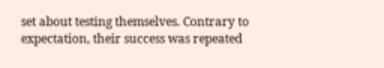set about testing themselves. Contrary to expectation, their success was repeated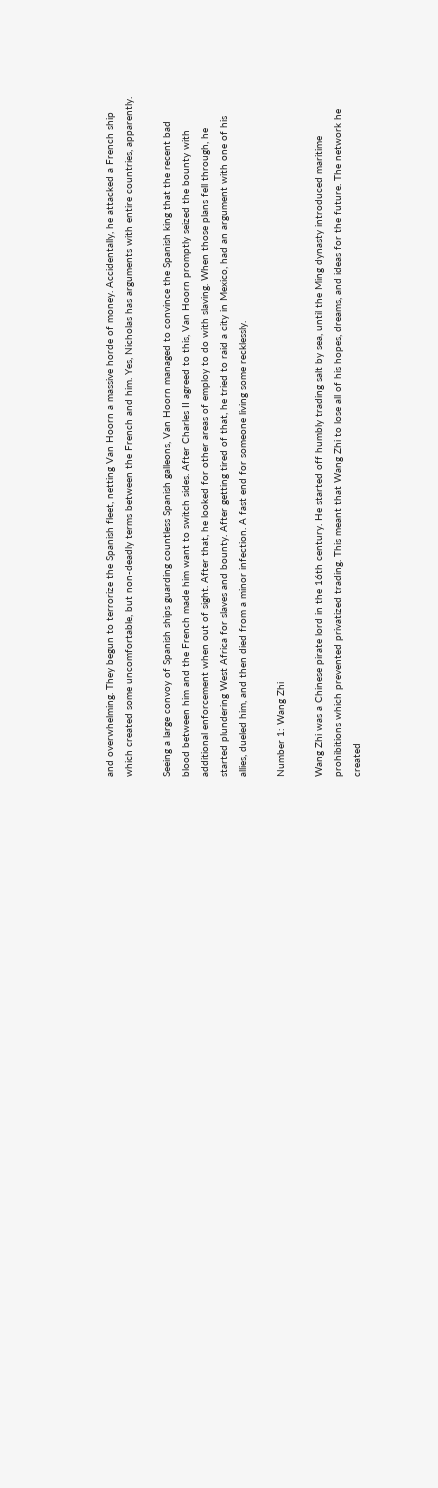and overwhelming. They begun to terrorize the Spanish fleet, netting Van Hoorn a massive horde of money. Accidentally, he attacked a French ship which created some uncomfortable, but non-deadly terms between the French and him. Yes, Nicholas has arguments with entire countries, apparently.

Seeing a large convoy of Spanish ships guarding countless Spanish galleons, Van Hoorn managed to convince the Spanish king that the recent bad blood between him and the French made him want to switch sides. After Charles II agreed to this, Van Hoorn promptly seized the bounty with additional enforcement when out of sight. After that, he looked for other areas of employ to do with slaving. When those plans fell through, he started plundering West Africa for slaves and bounty. After getting tired of that, he tried to raid a city in Mexico, had an argument with one of his allies, dueled him, and then died from a minor infection. A fast end for someone living some recklessly.

Number 1: Wang Zhi

Wang Zhi was a Chinese pirate lord in the 16th century. He started off humbly trading salt by sea, until the Ming dynasty introduced maritime prohibitions which prevented privatized trading. This meant that Wang Zhi to lose all of his hopes, dreams, and ideas for the future. The network he created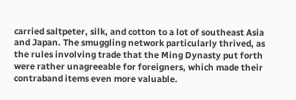carried saltpeter, silk, and cotton to a lot of southeast Asia and Japan. The smuggling network particularly thrived, as the rules involving trade that the Ming Dynasty put forth were rather unagreeable for foreigners, which made their contraband items even more valuable.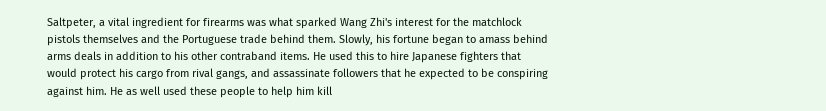Saltpeter, a vital ingredient for firearms was what sparked Wang Zhi's interest for the matchlock pistols themselves and the Portuguese trade behind them. Slowly, his fortune began to amass behind arms deals in addition to his other contraband items. He used this to hire Japanese fighters that would protect his cargo from rival gangs, and assassinate followers that he expected to be conspiring against him. He as well used these people to help him kill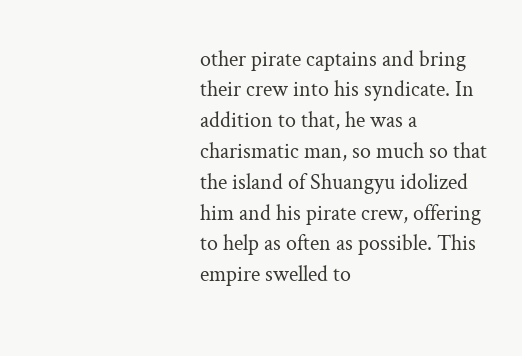other pirate captains and bring their crew into his syndicate. In addition to that, he was a charismatic man, so much so that the island of Shuangyu idolized him and his pirate crew, offering to help as often as possible. This empire swelled to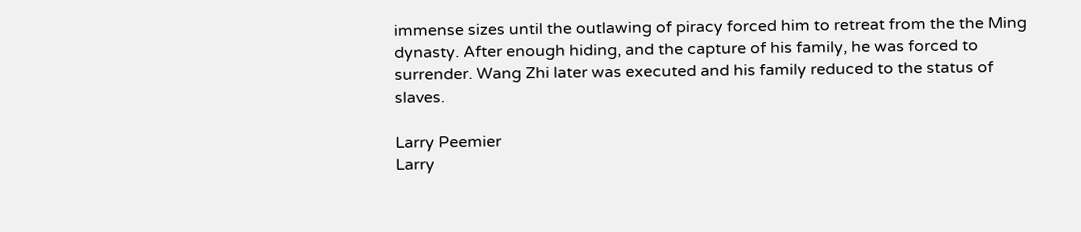immense sizes until the outlawing of piracy forced him to retreat from the the Ming dynasty. After enough hiding, and the capture of his family, he was forced to surrender. Wang Zhi later was executed and his family reduced to the status of slaves.

Larry Peemier
Larry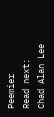Peemier
Read next: Chad Alan Lee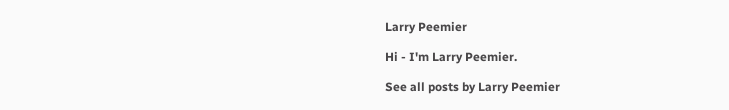Larry Peemier

Hi - I'm Larry Peemier.

See all posts by Larry Peemier